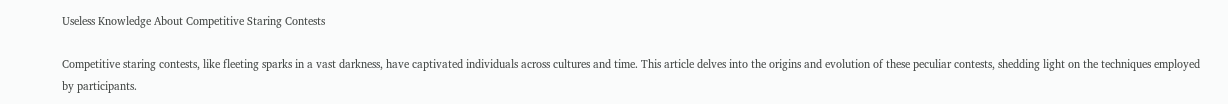Useless Knowledge About Competitive Staring Contests

Competitive staring contests, like fleeting sparks in a vast darkness, have captivated individuals across cultures and time. This article delves into the origins and evolution of these peculiar contests, shedding light on the techniques employed by participants.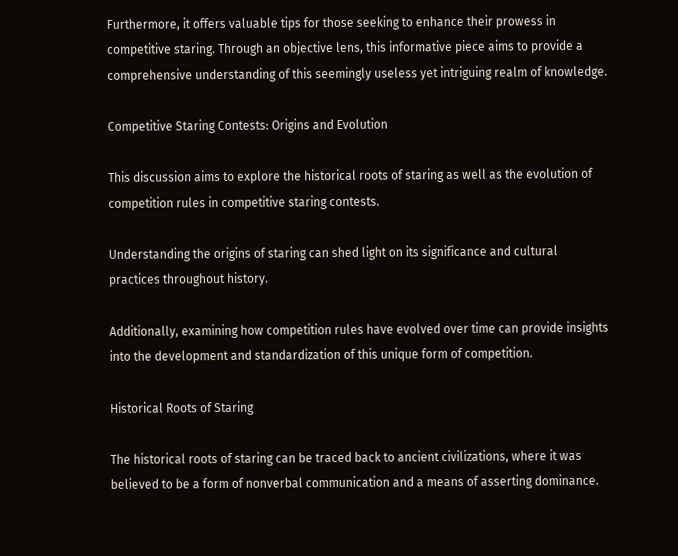Furthermore, it offers valuable tips for those seeking to enhance their prowess in competitive staring. Through an objective lens, this informative piece aims to provide a comprehensive understanding of this seemingly useless yet intriguing realm of knowledge.

Competitive Staring Contests: Origins and Evolution

This discussion aims to explore the historical roots of staring as well as the evolution of competition rules in competitive staring contests.

Understanding the origins of staring can shed light on its significance and cultural practices throughout history.

Additionally, examining how competition rules have evolved over time can provide insights into the development and standardization of this unique form of competition.

Historical Roots of Staring

The historical roots of staring can be traced back to ancient civilizations, where it was believed to be a form of nonverbal communication and a means of asserting dominance.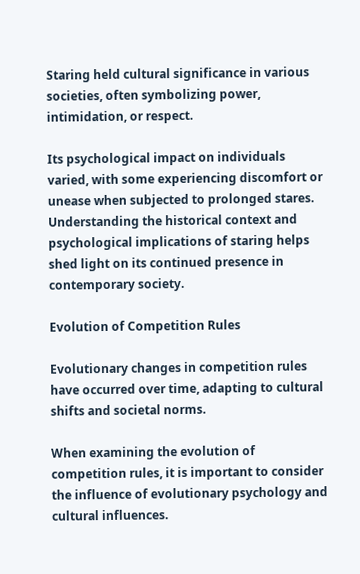Staring held cultural significance in various societies, often symbolizing power, intimidation, or respect.

Its psychological impact on individuals varied, with some experiencing discomfort or unease when subjected to prolonged stares. Understanding the historical context and psychological implications of staring helps shed light on its continued presence in contemporary society.

Evolution of Competition Rules

Evolutionary changes in competition rules have occurred over time, adapting to cultural shifts and societal norms.

When examining the evolution of competition rules, it is important to consider the influence of evolutionary psychology and cultural influences.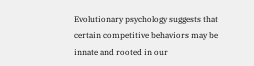Evolutionary psychology suggests that certain competitive behaviors may be innate and rooted in our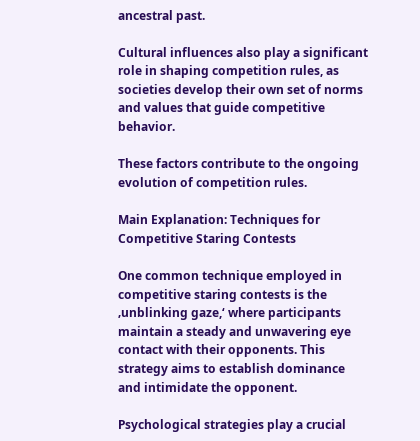ancestral past.

Cultural influences also play a significant role in shaping competition rules, as societies develop their own set of norms and values that guide competitive behavior.

These factors contribute to the ongoing evolution of competition rules.

Main Explanation: Techniques for Competitive Staring Contests

One common technique employed in competitive staring contests is the ‚unblinking gaze,‘ where participants maintain a steady and unwavering eye contact with their opponents. This strategy aims to establish dominance and intimidate the opponent.

Psychological strategies play a crucial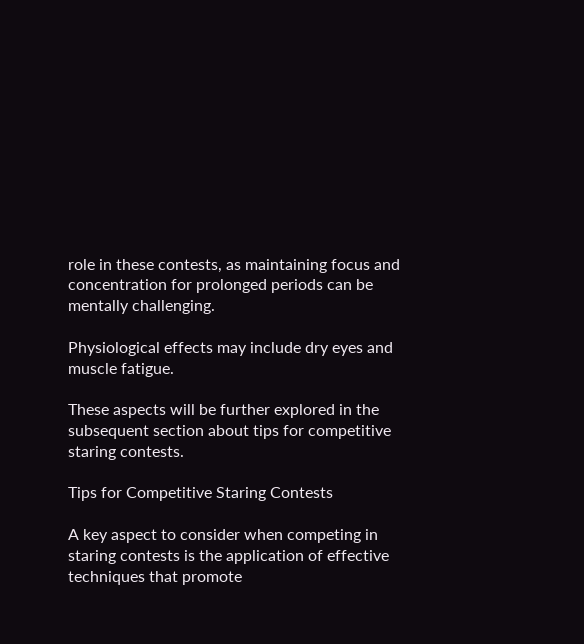role in these contests, as maintaining focus and concentration for prolonged periods can be mentally challenging.

Physiological effects may include dry eyes and muscle fatigue.

These aspects will be further explored in the subsequent section about tips for competitive staring contests.

Tips for Competitive Staring Contests

A key aspect to consider when competing in staring contests is the application of effective techniques that promote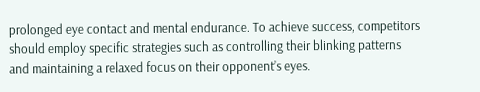prolonged eye contact and mental endurance. To achieve success, competitors should employ specific strategies such as controlling their blinking patterns and maintaining a relaxed focus on their opponent’s eyes.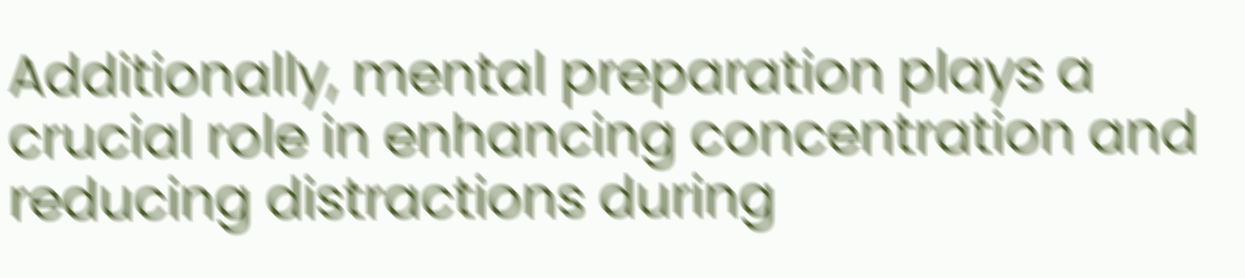Additionally, mental preparation plays a crucial role in enhancing concentration and reducing distractions during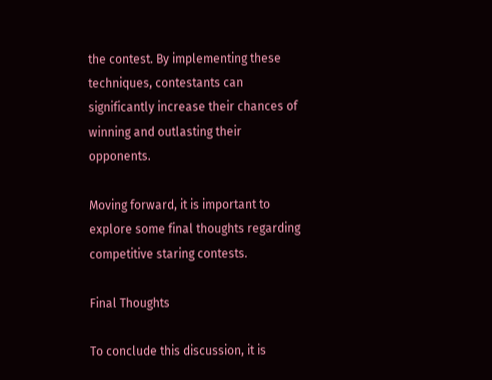the contest. By implementing these techniques, contestants can significantly increase their chances of winning and outlasting their opponents.

Moving forward, it is important to explore some final thoughts regarding competitive staring contests.

Final Thoughts

To conclude this discussion, it is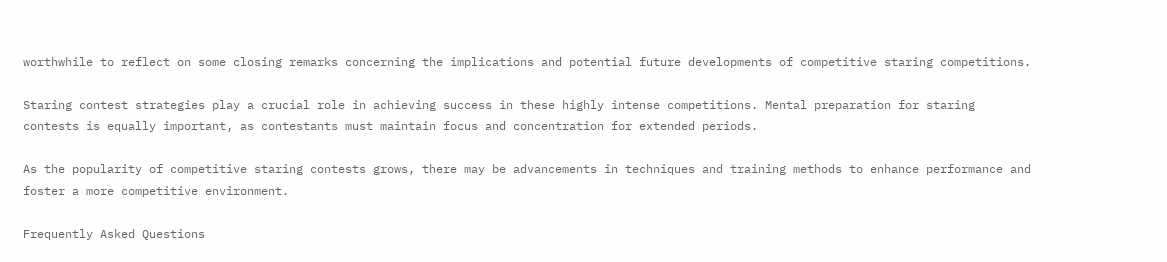worthwhile to reflect on some closing remarks concerning the implications and potential future developments of competitive staring competitions.

Staring contest strategies play a crucial role in achieving success in these highly intense competitions. Mental preparation for staring contests is equally important, as contestants must maintain focus and concentration for extended periods.

As the popularity of competitive staring contests grows, there may be advancements in techniques and training methods to enhance performance and foster a more competitive environment.

Frequently Asked Questions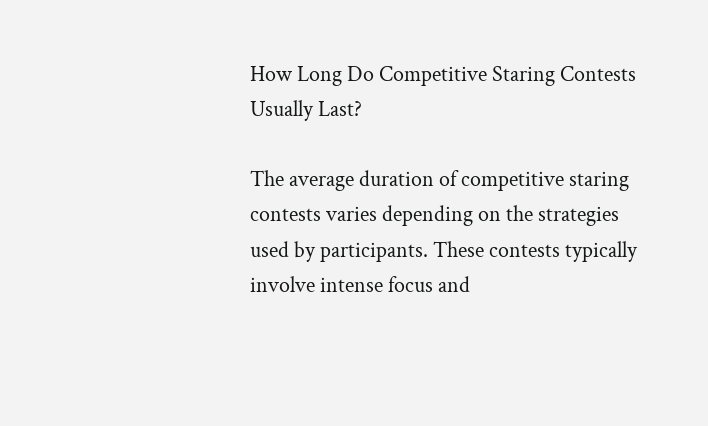How Long Do Competitive Staring Contests Usually Last?

The average duration of competitive staring contests varies depending on the strategies used by participants. These contests typically involve intense focus and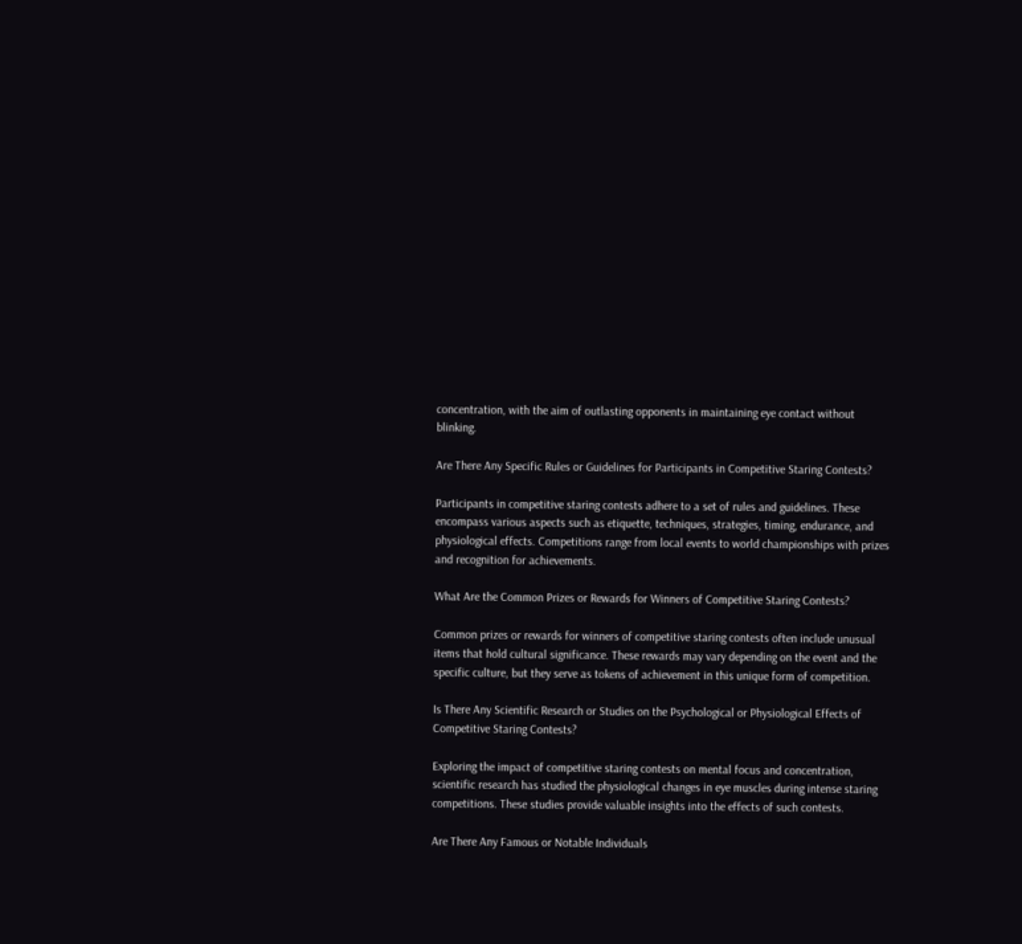concentration, with the aim of outlasting opponents in maintaining eye contact without blinking.

Are There Any Specific Rules or Guidelines for Participants in Competitive Staring Contests?

Participants in competitive staring contests adhere to a set of rules and guidelines. These encompass various aspects such as etiquette, techniques, strategies, timing, endurance, and physiological effects. Competitions range from local events to world championships with prizes and recognition for achievements.

What Are the Common Prizes or Rewards for Winners of Competitive Staring Contests?

Common prizes or rewards for winners of competitive staring contests often include unusual items that hold cultural significance. These rewards may vary depending on the event and the specific culture, but they serve as tokens of achievement in this unique form of competition.

Is There Any Scientific Research or Studies on the Psychological or Physiological Effects of Competitive Staring Contests?

Exploring the impact of competitive staring contests on mental focus and concentration, scientific research has studied the physiological changes in eye muscles during intense staring competitions. These studies provide valuable insights into the effects of such contests.

Are There Any Famous or Notable Individuals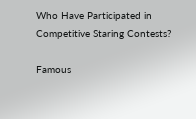Who Have Participated in Competitive Staring Contests?

Famous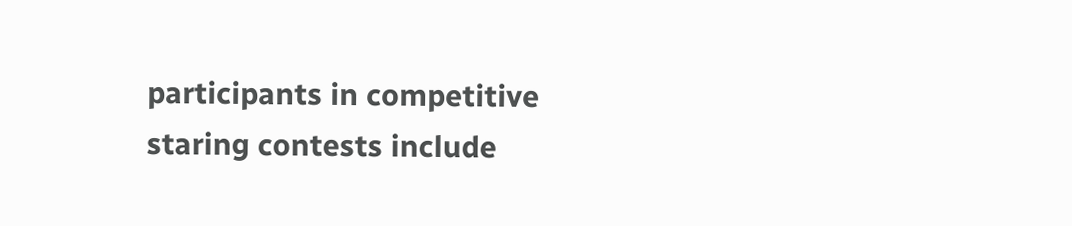participants in competitive staring contests include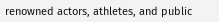renowned actors, athletes, and public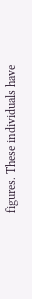figures. These individuals have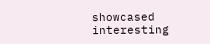showcased interesting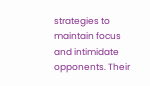strategies to maintain focus and intimidate opponents. Their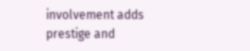involvement adds prestige and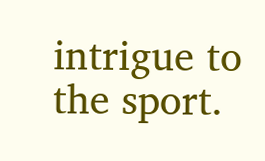intrigue to the sport.